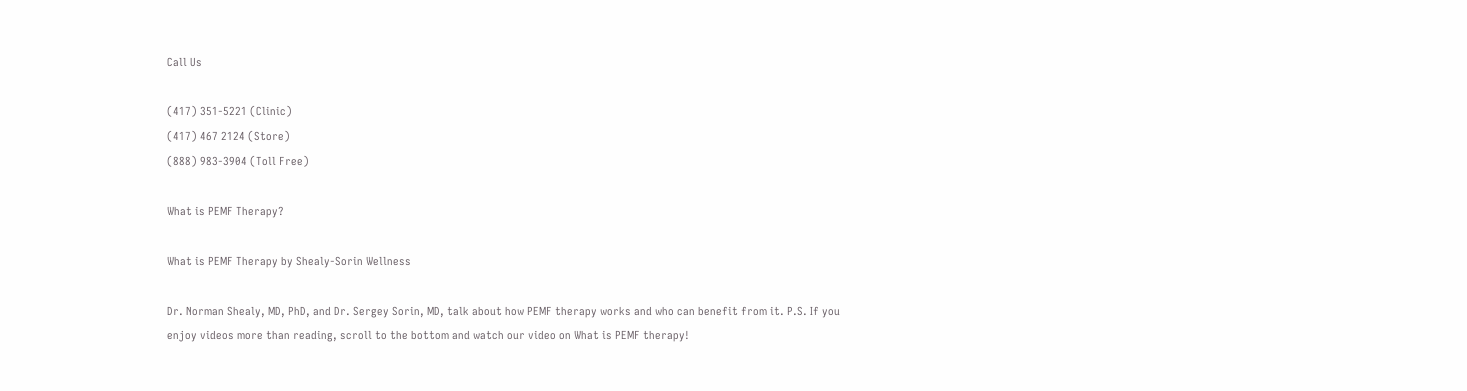Call Us

(417) 351-5221 (Clinic)
(417) 467 2124 (Store)
(888) 983-3904 (Toll Free)

What is PEMF Therapy?

What is PEMF Therapy by Shealy-Sorin Wellness

Dr. Norman Shealy, MD, PhD, and Dr. Sergey Sorin, MD, talk about how PEMF therapy works and who can benefit from it. P.S. If you enjoy videos more than reading, scroll to the bottom and watch our video on What is PEMF therapy!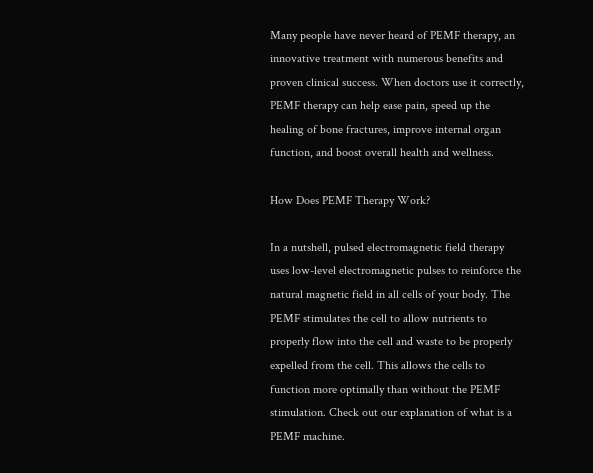Many people have never heard of PEMF therapy, an innovative treatment with numerous benefits and proven clinical success. When doctors use it correctly, PEMF therapy can help ease pain, speed up the healing of bone fractures, improve internal organ function, and boost overall health and wellness.

How Does PEMF Therapy Work?

In a nutshell, pulsed electromagnetic field therapy uses low-level electromagnetic pulses to reinforce the natural magnetic field in all cells of your body. The PEMF stimulates the cell to allow nutrients to properly flow into the cell and waste to be properly expelled from the cell. This allows the cells to function more optimally than without the PEMF stimulation. Check out our explanation of what is a PEMF machine.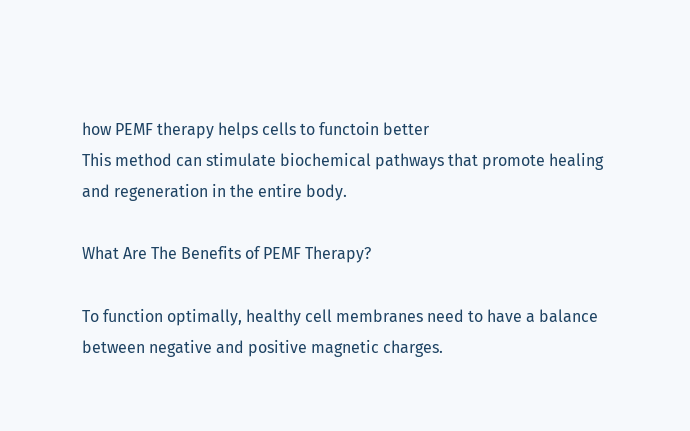how PEMF therapy helps cells to functoin better
This method can stimulate biochemical pathways that promote healing and regeneration in the entire body.

What Are The Benefits of PEMF Therapy?

To function optimally, healthy cell membranes need to have a balance between negative and positive magnetic charges.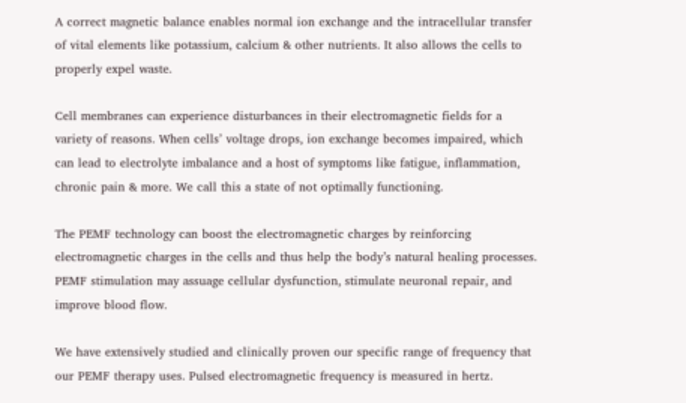A correct magnetic balance enables normal ion exchange and the intracellular transfer of vital elements like potassium, calcium & other nutrients. It also allows the cells to properly expel waste.

Cell membranes can experience disturbances in their electromagnetic fields for a variety of reasons. When cells’ voltage drops, ion exchange becomes impaired, which can lead to electrolyte imbalance and a host of symptoms like fatigue, inflammation, chronic pain & more. We call this a state of not optimally functioning.

The PEMF technology can boost the electromagnetic charges by reinforcing electromagnetic charges in the cells and thus help the body’s natural healing processes. PEMF stimulation may assuage cellular dysfunction, stimulate neuronal repair, and improve blood flow.

We have extensively studied and clinically proven our specific range of frequency that our PEMF therapy uses. Pulsed electromagnetic frequency is measured in hertz.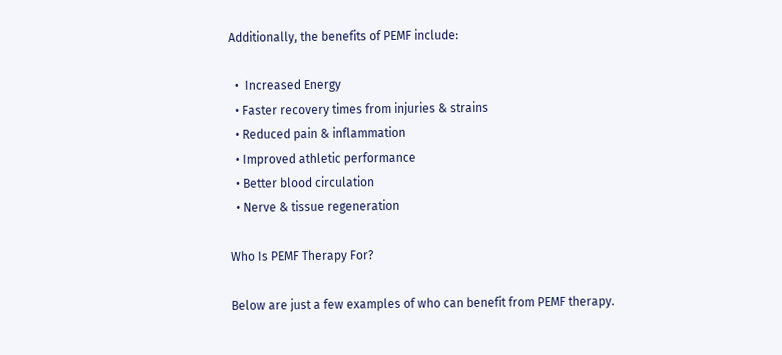Additionally, the benefits of PEMF include:

  •  Increased Energy
  • Faster recovery times from injuries & strains
  • Reduced pain & inflammation
  • Improved athletic performance
  • Better blood circulation
  • Nerve & tissue regeneration

Who Is PEMF Therapy For?

Below are just a few examples of who can benefit from PEMF therapy.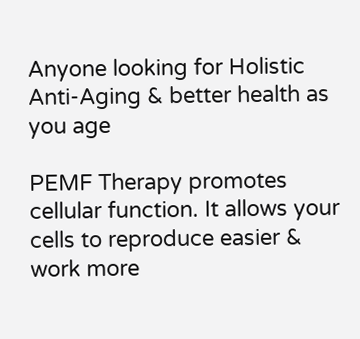Anyone looking for Holistic Anti-Aging & better health as you age

PEMF Therapy promotes cellular function. It allows your cells to reproduce easier & work more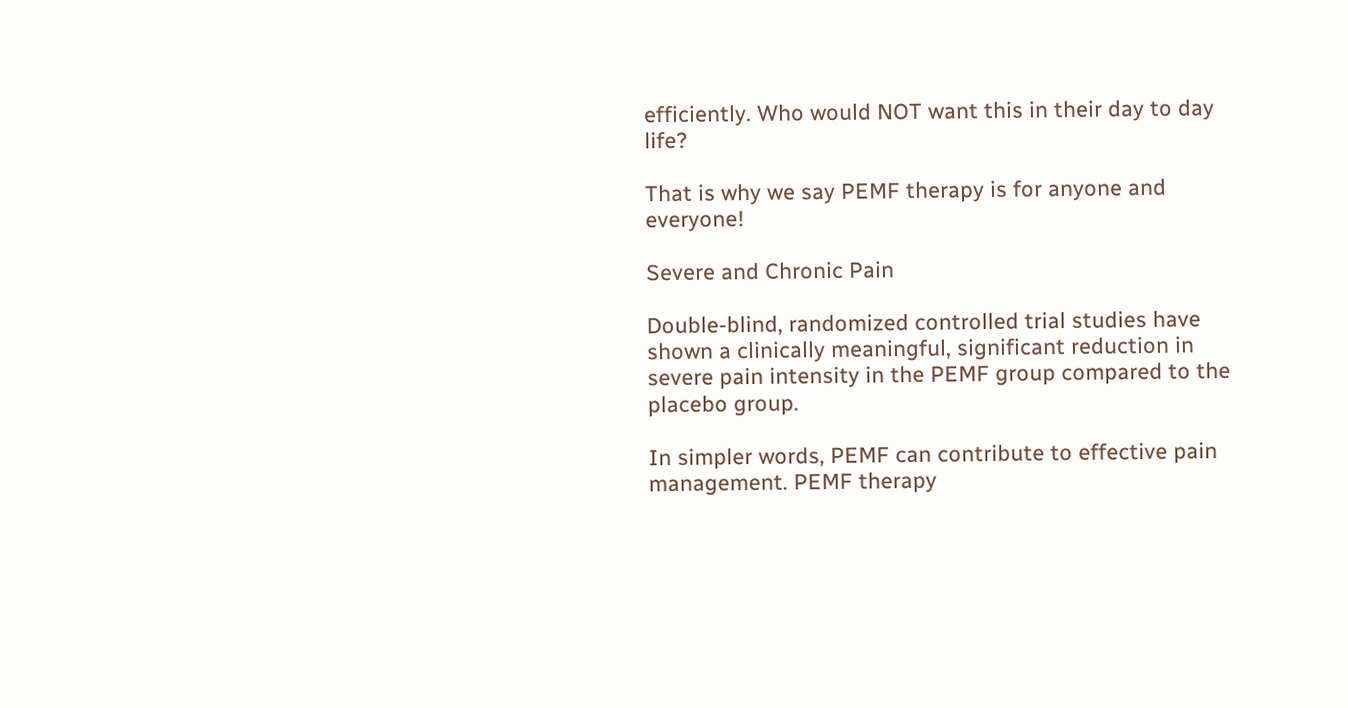efficiently. Who would NOT want this in their day to day life?

That is why we say PEMF therapy is for anyone and everyone!

Severe and Chronic Pain

Double-blind, randomized controlled trial studies have shown a clinically meaningful, significant reduction in severe pain intensity in the PEMF group compared to the placebo group.

In simpler words, PEMF can contribute to effective pain management. PEMF therapy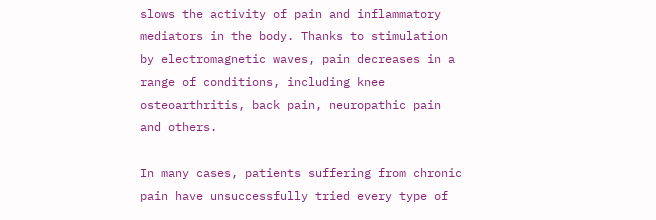slows the activity of pain and inflammatory mediators in the body. Thanks to stimulation by electromagnetic waves, pain decreases in a range of conditions, including knee osteoarthritis, back pain, neuropathic pain and others.

In many cases, patients suffering from chronic pain have unsuccessfully tried every type of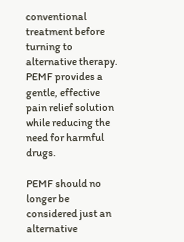conventional treatment before turning to alternative therapy. PEMF provides a gentle, effective pain relief solution while reducing the need for harmful drugs.

PEMF should no longer be considered just an alternative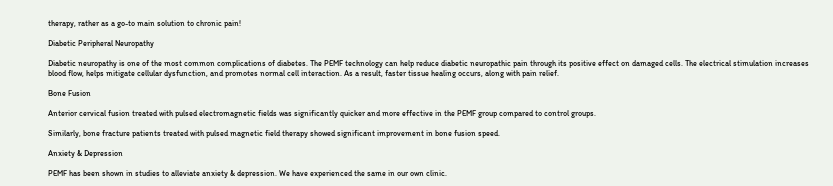therapy, rather as a go-to main solution to chronic pain!

Diabetic Peripheral Neuropathy

Diabetic neuropathy is one of the most common complications of diabetes. The PEMF technology can help reduce diabetic neuropathic pain through its positive effect on damaged cells. The electrical stimulation increases blood flow, helps mitigate cellular dysfunction, and promotes normal cell interaction. As a result, faster tissue healing occurs, along with pain relief.

Bone Fusion

Anterior cervical fusion treated with pulsed electromagnetic fields was significantly quicker and more effective in the PEMF group compared to control groups.

Similarly, bone fracture patients treated with pulsed magnetic field therapy showed significant improvement in bone fusion speed.

Anxiety & Depression

PEMF has been shown in studies to alleviate anxiety & depression. We have experienced the same in our own clinic.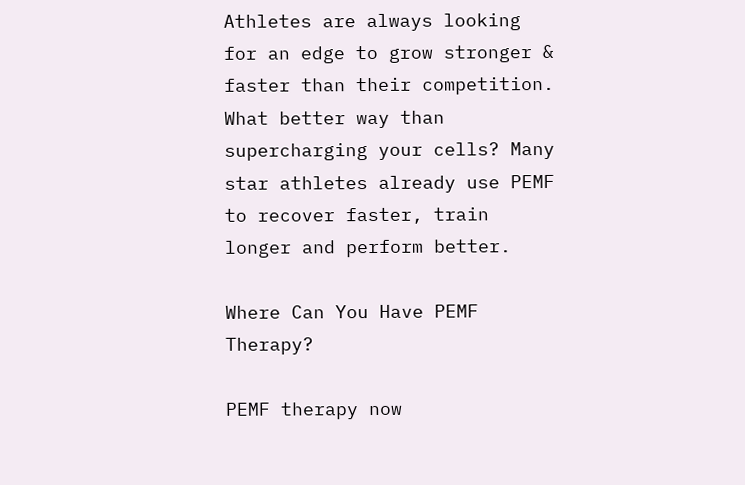Athletes are always looking for an edge to grow stronger & faster than their competition. What better way than supercharging your cells? Many star athletes already use PEMF to recover faster, train longer and perform better.

Where Can You Have PEMF Therapy?

PEMF therapy now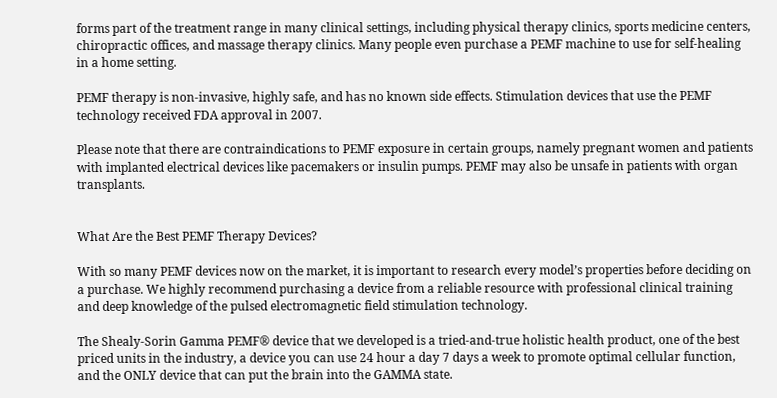forms part of the treatment range in many clinical settings, including physical therapy clinics, sports medicine centers, chiropractic offices, and massage therapy clinics. Many people even purchase a PEMF machine to use for self-healing in a home setting.

PEMF therapy is non-invasive, highly safe, and has no known side effects. Stimulation devices that use the PEMF technology received FDA approval in 2007.

Please note that there are contraindications to PEMF exposure in certain groups, namely pregnant women and patients with implanted electrical devices like pacemakers or insulin pumps. PEMF may also be unsafe in patients with organ transplants.


What Are the Best PEMF Therapy Devices?

With so many PEMF devices now on the market, it is important to research every model’s properties before deciding on a purchase. We highly recommend purchasing a device from a reliable resource with professional clinical training and deep knowledge of the pulsed electromagnetic field stimulation technology.

The Shealy-Sorin Gamma PEMF® device that we developed is a tried-and-true holistic health product, one of the best priced units in the industry, a device you can use 24 hour a day 7 days a week to promote optimal cellular function, and the ONLY device that can put the brain into the GAMMA state.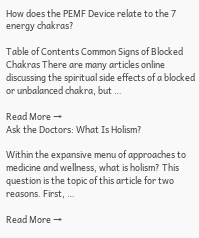How does the PEMF Device relate to the 7 energy chakras?

Table of Contents Common Signs of Blocked Chakras There are many articles online discussing the spiritual side effects of a blocked or unbalanced chakra, but …

Read More →
Ask the Doctors: What Is Holism?

Within the expansive menu of approaches to medicine and wellness, what is holism? This question is the topic of this article for two reasons. First, …

Read More →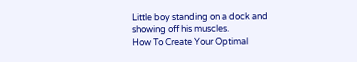Little boy standing on a dock and showing off his muscles.
How To Create Your Optimal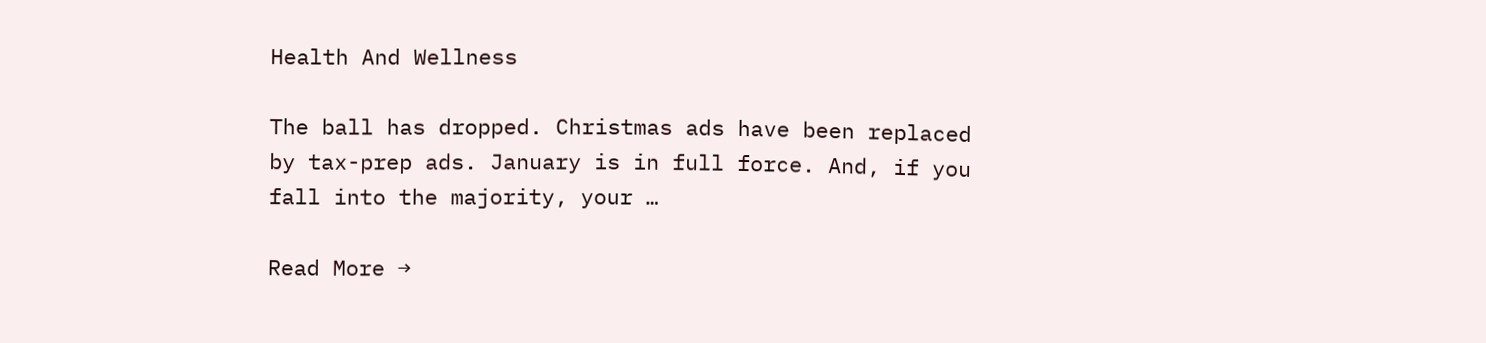Health And Wellness

The ball has dropped. Christmas ads have been replaced by tax-prep ads. January is in full force. And, if you fall into the majority, your …

Read More →